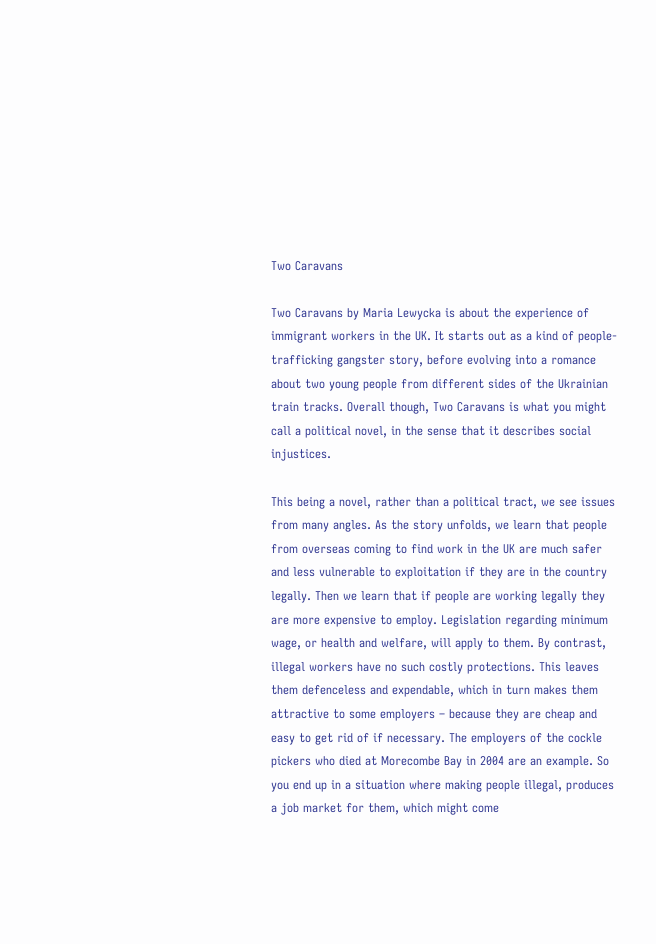Two Caravans

Two Caravans by Maria Lewycka is about the experience of immigrant workers in the UK. It starts out as a kind of people-trafficking gangster story, before evolving into a romance about two young people from different sides of the Ukrainian train tracks. Overall though, Two Caravans is what you might call a political novel, in the sense that it describes social injustices.

This being a novel, rather than a political tract, we see issues from many angles. As the story unfolds, we learn that people from overseas coming to find work in the UK are much safer and less vulnerable to exploitation if they are in the country legally. Then we learn that if people are working legally they are more expensive to employ. Legislation regarding minimum wage, or health and welfare, will apply to them. By contrast, illegal workers have no such costly protections. This leaves them defenceless and expendable, which in turn makes them attractive to some employers – because they are cheap and easy to get rid of if necessary. The employers of the cockle pickers who died at Morecombe Bay in 2004 are an example. So you end up in a situation where making people illegal, produces a job market for them, which might come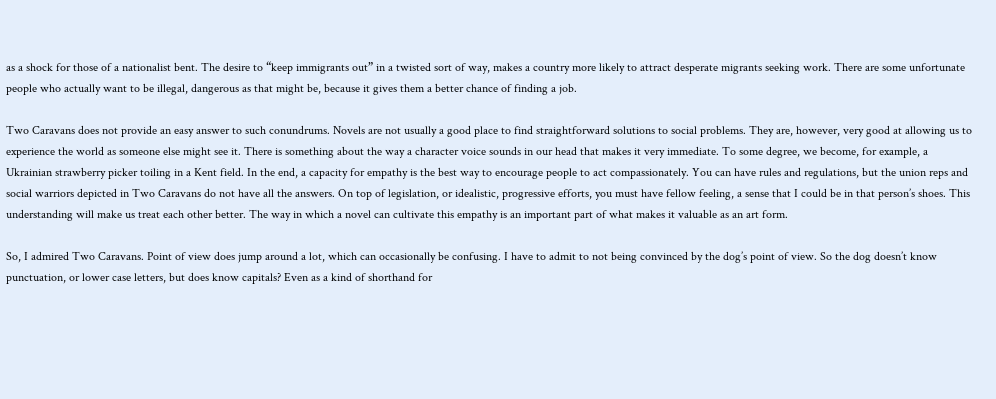as a shock for those of a nationalist bent. The desire to “keep immigrants out” in a twisted sort of way, makes a country more likely to attract desperate migrants seeking work. There are some unfortunate people who actually want to be illegal, dangerous as that might be, because it gives them a better chance of finding a job.

Two Caravans does not provide an easy answer to such conundrums. Novels are not usually a good place to find straightforward solutions to social problems. They are, however, very good at allowing us to experience the world as someone else might see it. There is something about the way a character voice sounds in our head that makes it very immediate. To some degree, we become, for example, a Ukrainian strawberry picker toiling in a Kent field. In the end, a capacity for empathy is the best way to encourage people to act compassionately. You can have rules and regulations, but the union reps and social warriors depicted in Two Caravans do not have all the answers. On top of legislation, or idealistic, progressive efforts, you must have fellow feeling, a sense that I could be in that person’s shoes. This understanding will make us treat each other better. The way in which a novel can cultivate this empathy is an important part of what makes it valuable as an art form.

So, I admired Two Caravans. Point of view does jump around a lot, which can occasionally be confusing. I have to admit to not being convinced by the dog’s point of view. So the dog doesn’t know punctuation, or lower case letters, but does know capitals? Even as a kind of shorthand for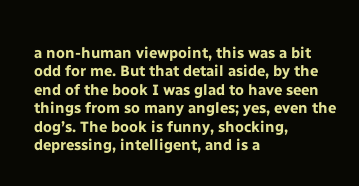a non-human viewpoint, this was a bit odd for me. But that detail aside, by the end of the book I was glad to have seen things from so many angles; yes, even the dog’s. The book is funny, shocking, depressing, intelligent, and is a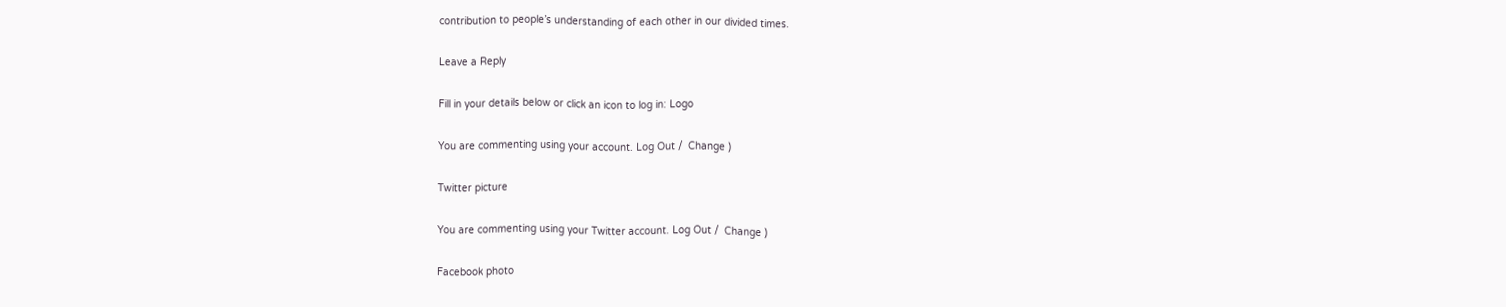contribution to people’s understanding of each other in our divided times.

Leave a Reply

Fill in your details below or click an icon to log in: Logo

You are commenting using your account. Log Out /  Change )

Twitter picture

You are commenting using your Twitter account. Log Out /  Change )

Facebook photo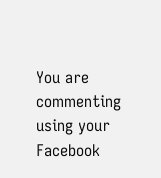You are commenting using your Facebook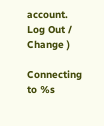account. Log Out /  Change )

Connecting to %s